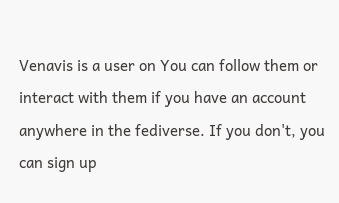Venavis is a user on You can follow them or interact with them if you have an account anywhere in the fediverse. If you don't, you can sign up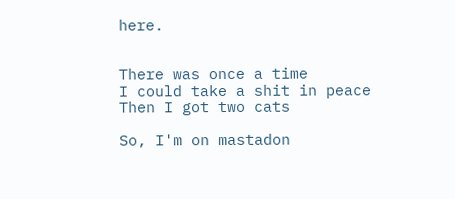here.


There was once a time
I could take a shit in peace
Then I got two cats

So, I'm on mastadon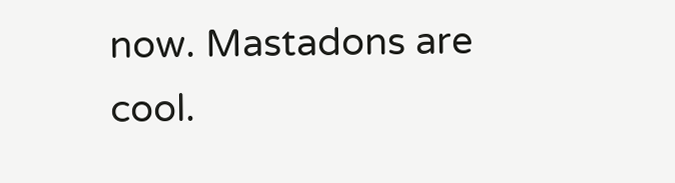now. Mastadons are cool.